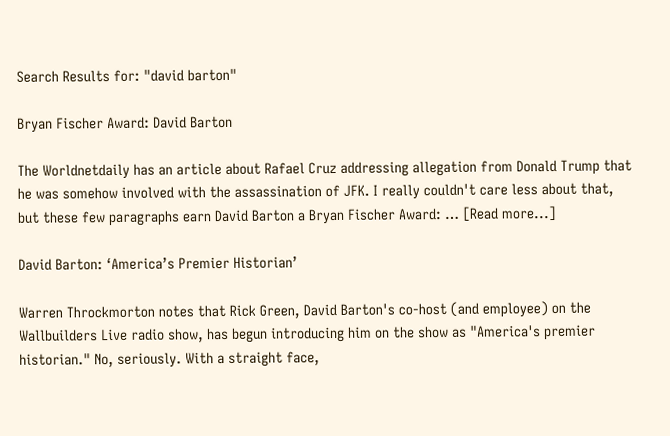Search Results for: "david barton"

Bryan Fischer Award: David Barton

The Worldnetdaily has an article about Rafael Cruz addressing allegation from Donald Trump that he was somehow involved with the assassination of JFK. I really couldn't care less about that, but these few paragraphs earn David Barton a Bryan Fischer Award: … [Read more...]

David Barton: ‘America’s Premier Historian’

Warren Throckmorton notes that Rick Green, David Barton's co-host (and employee) on the Wallbuilders Live radio show, has begun introducing him on the show as "America's premier historian." No, seriously. With a straight face,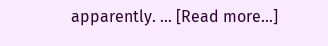apparently. … [Read more...]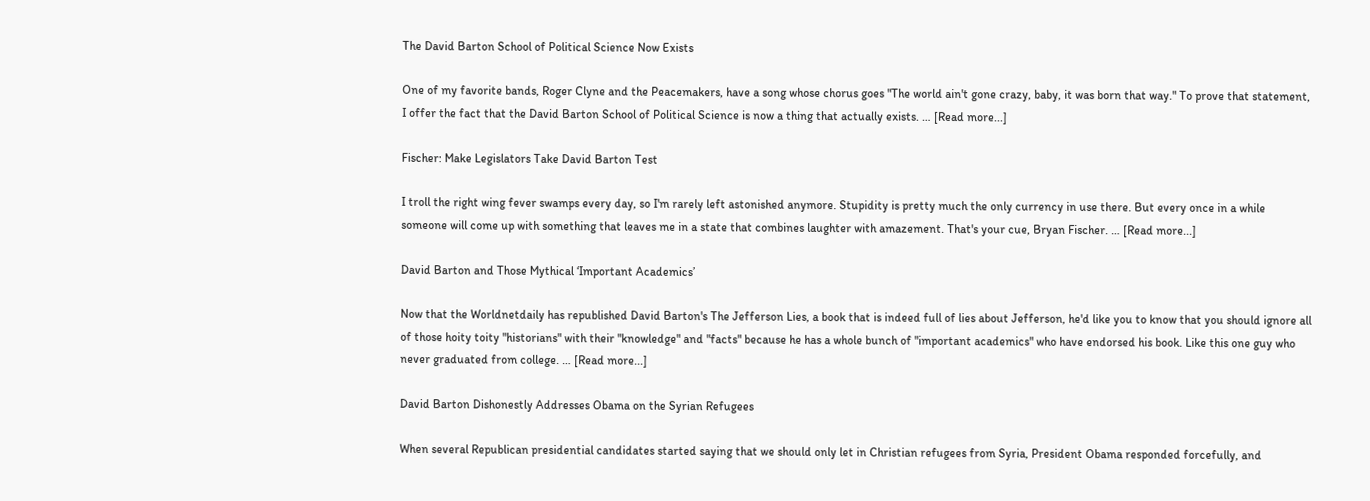The David Barton School of Political Science Now Exists

One of my favorite bands, Roger Clyne and the Peacemakers, have a song whose chorus goes "The world ain't gone crazy, baby, it was born that way." To prove that statement, I offer the fact that the David Barton School of Political Science is now a thing that actually exists. … [Read more...]

Fischer: Make Legislators Take David Barton Test

I troll the right wing fever swamps every day, so I'm rarely left astonished anymore. Stupidity is pretty much the only currency in use there. But every once in a while someone will come up with something that leaves me in a state that combines laughter with amazement. That's your cue, Bryan Fischer. … [Read more...]

David Barton and Those Mythical ‘Important Academics’

Now that the Worldnetdaily has republished David Barton's The Jefferson Lies, a book that is indeed full of lies about Jefferson, he'd like you to know that you should ignore all of those hoity toity "historians" with their "knowledge" and "facts" because he has a whole bunch of "important academics" who have endorsed his book. Like this one guy who never graduated from college. … [Read more...]

David Barton Dishonestly Addresses Obama on the Syrian Refugees

When several Republican presidential candidates started saying that we should only let in Christian refugees from Syria, President Obama responded forcefully, and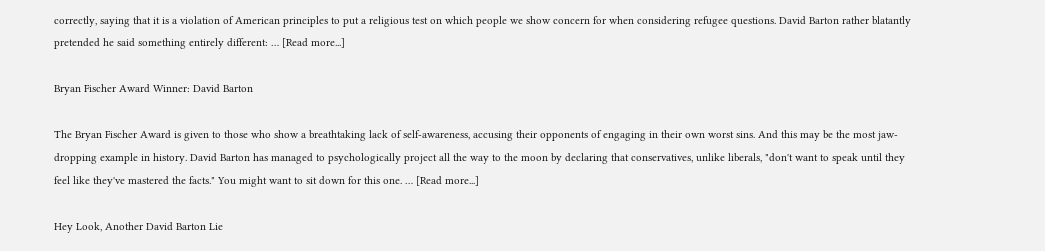correctly, saying that it is a violation of American principles to put a religious test on which people we show concern for when considering refugee questions. David Barton rather blatantly pretended he said something entirely different: … [Read more...]

Bryan Fischer Award Winner: David Barton

The Bryan Fischer Award is given to those who show a breathtaking lack of self-awareness, accusing their opponents of engaging in their own worst sins. And this may be the most jaw-dropping example in history. David Barton has managed to psychologically project all the way to the moon by declaring that conservatives, unlike liberals, "don't want to speak until they feel like they've mastered the facts." You might want to sit down for this one. … [Read more...]

Hey Look, Another David Barton Lie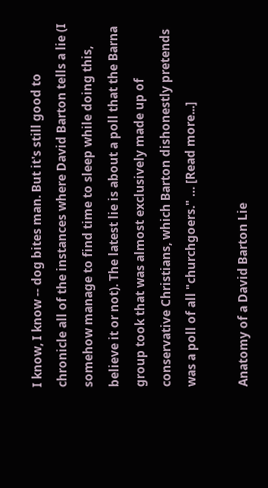I know, I know -- dog bites man. But it's still good to chronicle all of the instances where David Barton tells a lie (I somehow manage to find time to sleep while doing this, believe it or not). The latest lie is about a poll that the Barna group took that was almost exclusively made up of conservative Christians, which Barton dishonestly pretends was a poll of all "churchgoers." … [Read more...]

Anatomy of a David Barton Lie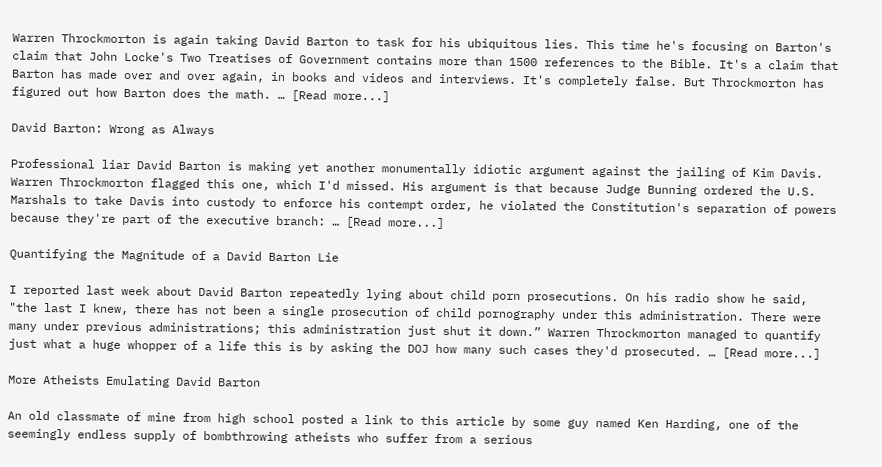Warren Throckmorton is again taking David Barton to task for his ubiquitous lies. This time he's focusing on Barton's claim that John Locke's Two Treatises of Government contains more than 1500 references to the Bible. It's a claim that Barton has made over and over again, in books and videos and interviews. It's completely false. But Throckmorton has figured out how Barton does the math. … [Read more...]

David Barton: Wrong as Always

Professional liar David Barton is making yet another monumentally idiotic argument against the jailing of Kim Davis. Warren Throckmorton flagged this one, which I'd missed. His argument is that because Judge Bunning ordered the U.S. Marshals to take Davis into custody to enforce his contempt order, he violated the Constitution's separation of powers because they're part of the executive branch: … [Read more...]

Quantifying the Magnitude of a David Barton Lie

I reported last week about David Barton repeatedly lying about child porn prosecutions. On his radio show he said, "the last I knew, there has not been a single prosecution of child pornography under this administration. There were many under previous administrations; this administration just shut it down.” Warren Throckmorton managed to quantify just what a huge whopper of a life this is by asking the DOJ how many such cases they'd prosecuted. … [Read more...]

More Atheists Emulating David Barton

An old classmate of mine from high school posted a link to this article by some guy named Ken Harding, one of the seemingly endless supply of bombthrowing atheists who suffer from a serious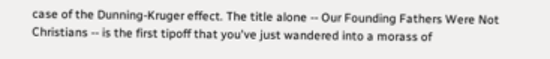case of the Dunning-Kruger effect. The title alone -- Our Founding Fathers Were Not Christians -- is the first tipoff that you've just wandered into a morass of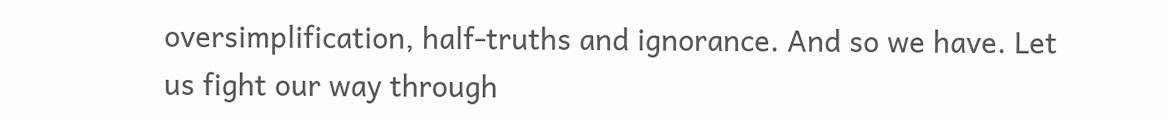oversimplification, half-truths and ignorance. And so we have. Let us fight our way through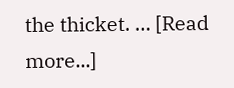the thicket. … [Read more...]